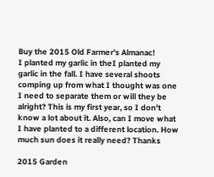Buy the 2015 Old Farmer's Almanac!
I planted my garlic in theI planted my garlic in the fall. I have several shoots comping up from what I thought was one I need to separate them or will they be alright? This is my first year, so I don't know a lot about it. Also, can I move what I have planted to a different location. How much sun does it really need? Thanks

2015 Garden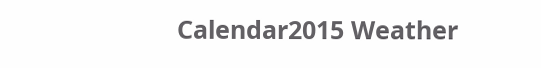Calendar2015 Weather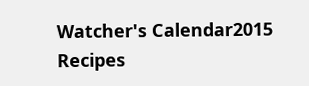Watcher's Calendar2015 Recipes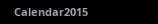Calendar2015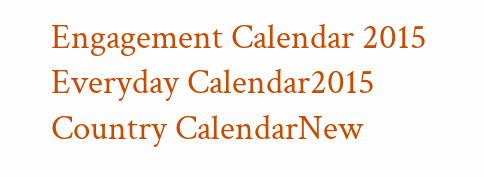Engagement Calendar 2015 Everyday Calendar2015 Country CalendarNew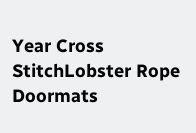Year Cross StitchLobster Rope Doormats